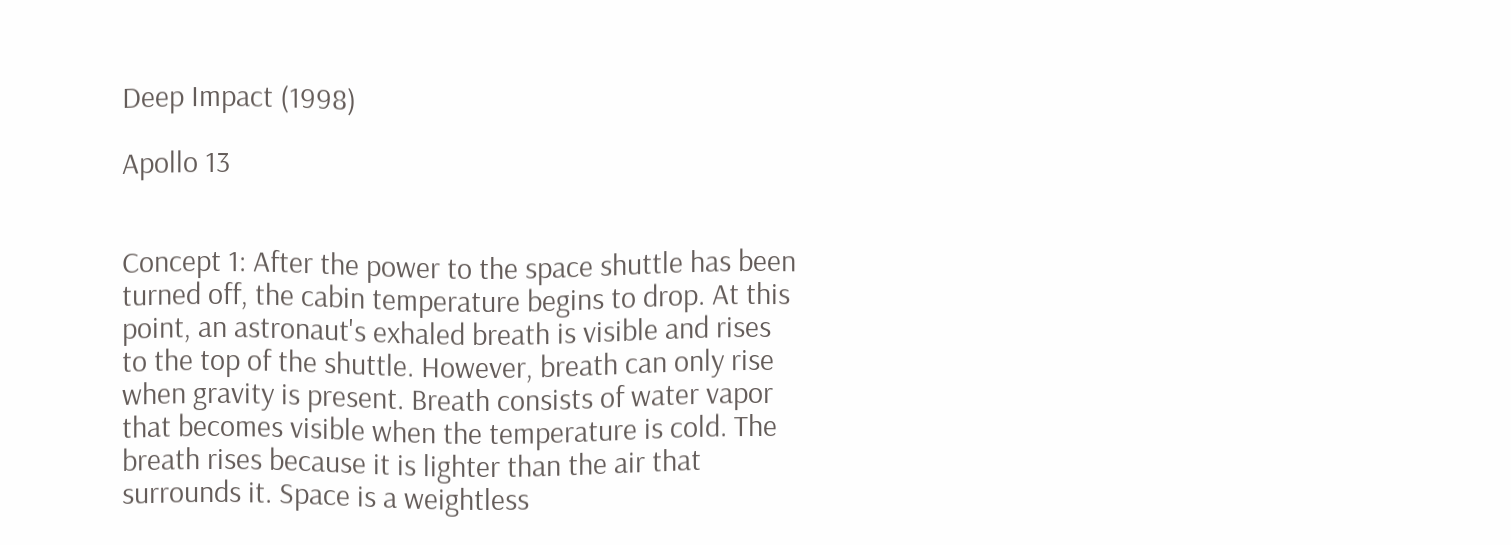Deep Impact (1998)

Apollo 13


Concept 1: After the power to the space shuttle has been turned off, the cabin temperature begins to drop. At this point, an astronaut's exhaled breath is visible and rises to the top of the shuttle. However, breath can only rise when gravity is present. Breath consists of water vapor that becomes visible when the temperature is cold. The breath rises because it is lighter than the air that surrounds it. Space is a weightless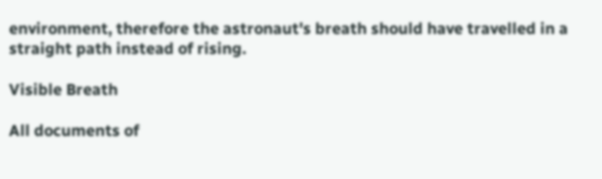environment, therefore the astronaut's breath should have travelled in a straight path instead of rising.

Visible Breath

All documents of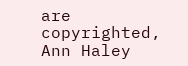are copyrighted,
Ann Haley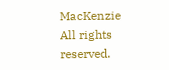MacKenzie
All rights reserved.